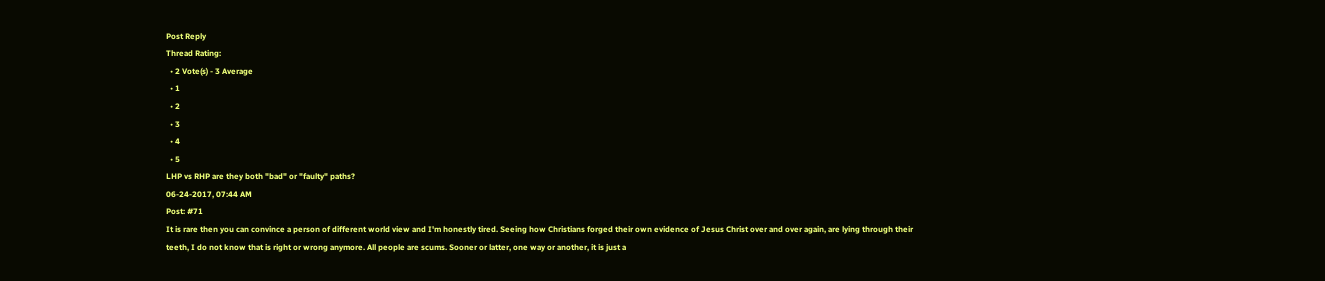Post Reply
Thread Rating:
  • 2 Vote(s) - 3 Average
  • 1
  • 2
  • 3
  • 4
  • 5
LHP vs RHP are they both "bad" or "faulty" paths?
06-24-2017, 07:44 AM
Post: #71
It is rare then you can convince a person of different world view and I'm honestly tired. Seeing how Christians forged their own evidence of Jesus Christ over and over again, are lying through their teeth, I do not know that is right or wrong anymore. All people are scums. Sooner or latter, one way or another, it is just a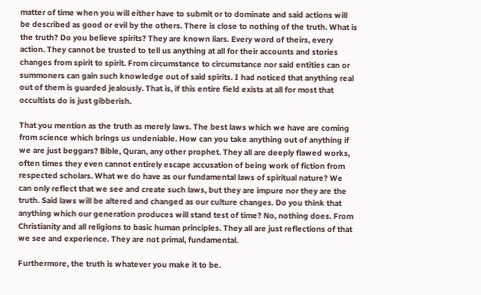matter of time when you will either have to submit or to dominate and said actions will be described as good or evil by the others. There is close to nothing of the truth. What is the truth? Do you believe spirits? They are known liars. Every word of theirs, every action. They cannot be trusted to tell us anything at all for their accounts and stories changes from spirit to spirit. From circumstance to circumstance nor said entities can or summoners can gain such knowledge out of said spirits. I had noticed that anything real out of them is guarded jealously. That is, if this entire field exists at all for most that occultists do is just gibberish.

That you mention as the truth as merely laws. The best laws which we have are coming from science which brings us undeniable. How can you take anything out of anything if we are just beggars? Bible, Quran, any other prophet. They all are deeply flawed works, often times they even cannot entirely escape accusation of being work of fiction from respected scholars. What we do have as our fundamental laws of spiritual nature? We can only reflect that we see and create such laws, but they are impure nor they are the truth. Said laws will be altered and changed as our culture changes. Do you think that anything which our generation produces will stand test of time? No, nothing does. From Christianity and all religions to basic human principles. They all are just reflections of that we see and experience. They are not primal, fundamental.

Furthermore, the truth is whatever you make it to be.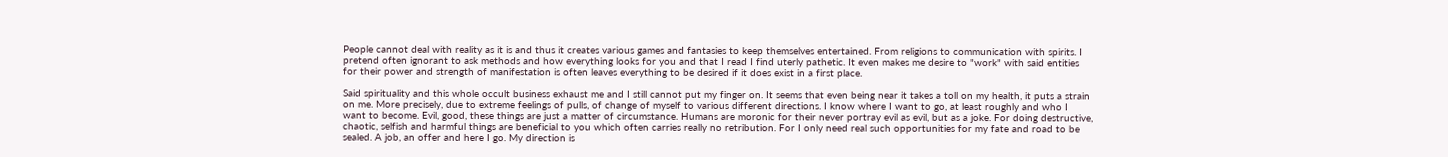People cannot deal with reality as it is and thus it creates various games and fantasies to keep themselves entertained. From religions to communication with spirits. I pretend often ignorant to ask methods and how everything looks for you and that I read I find uterly pathetic. It even makes me desire to "work" with said entities for their power and strength of manifestation is often leaves everything to be desired if it does exist in a first place.

Said spirituality and this whole occult business exhaust me and I still cannot put my finger on. It seems that even being near it takes a toll on my health, it puts a strain on me. More precisely, due to extreme feelings of pulls, of change of myself to various different directions. I know where I want to go, at least roughly and who I want to become. Evil, good, these things are just a matter of circumstance. Humans are moronic for their never portray evil as evil, but as a joke. For doing destructive, chaotic, selfish and harmful things are beneficial to you which often carries really no retribution. For I only need real such opportunities for my fate and road to be sealed. A job, an offer and here I go. My direction is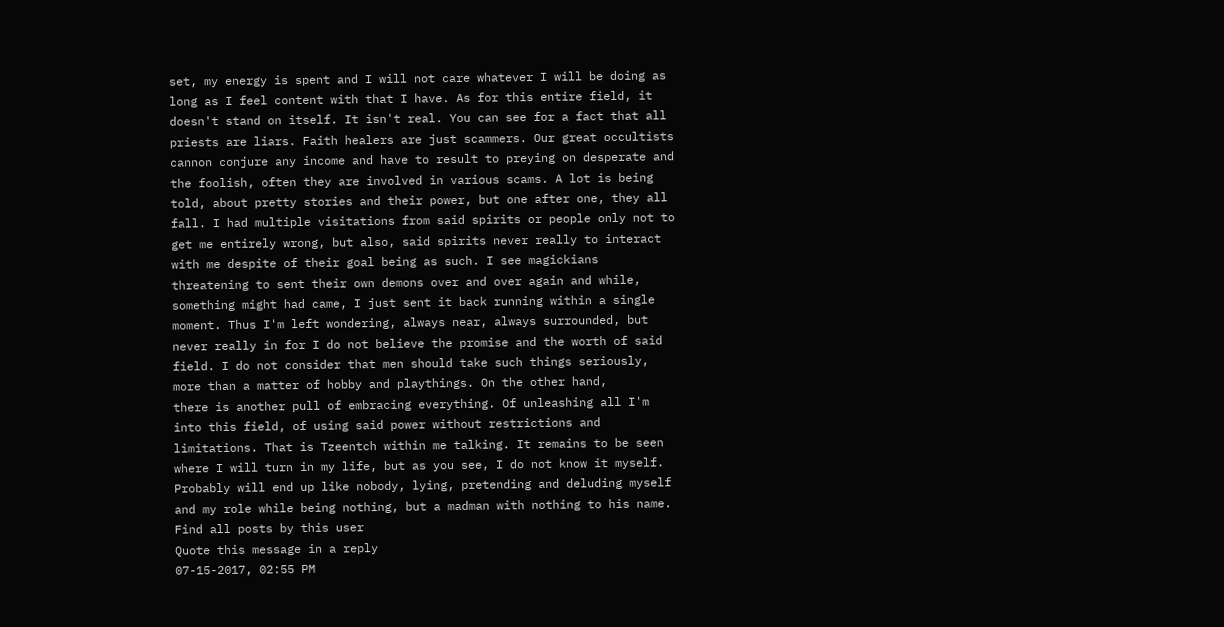set, my energy is spent and I will not care whatever I will be doing as long as I feel content with that I have. As for this entire field, it doesn't stand on itself. It isn't real. You can see for a fact that all priests are liars. Faith healers are just scammers. Our great occultists cannon conjure any income and have to result to preying on desperate and the foolish, often they are involved in various scams. A lot is being told, about pretty stories and their power, but one after one, they all fall. I had multiple visitations from said spirits or people only not to get me entirely wrong, but also, said spirits never really to interact with me despite of their goal being as such. I see magickians threatening to sent their own demons over and over again and while, something might had came, I just sent it back running within a single moment. Thus I'm left wondering, always near, always surrounded, but never really in for I do not believe the promise and the worth of said field. I do not consider that men should take such things seriously, more than a matter of hobby and playthings. On the other hand,
there is another pull of embracing everything. Of unleashing all I'm into this field, of using said power without restrictions and limitations. That is Tzeentch within me talking. It remains to be seen where I will turn in my life, but as you see, I do not know it myself. Probably will end up like nobody, lying, pretending and deluding myself and my role while being nothing, but a madman with nothing to his name.
Find all posts by this user
Quote this message in a reply
07-15-2017, 02:55 PM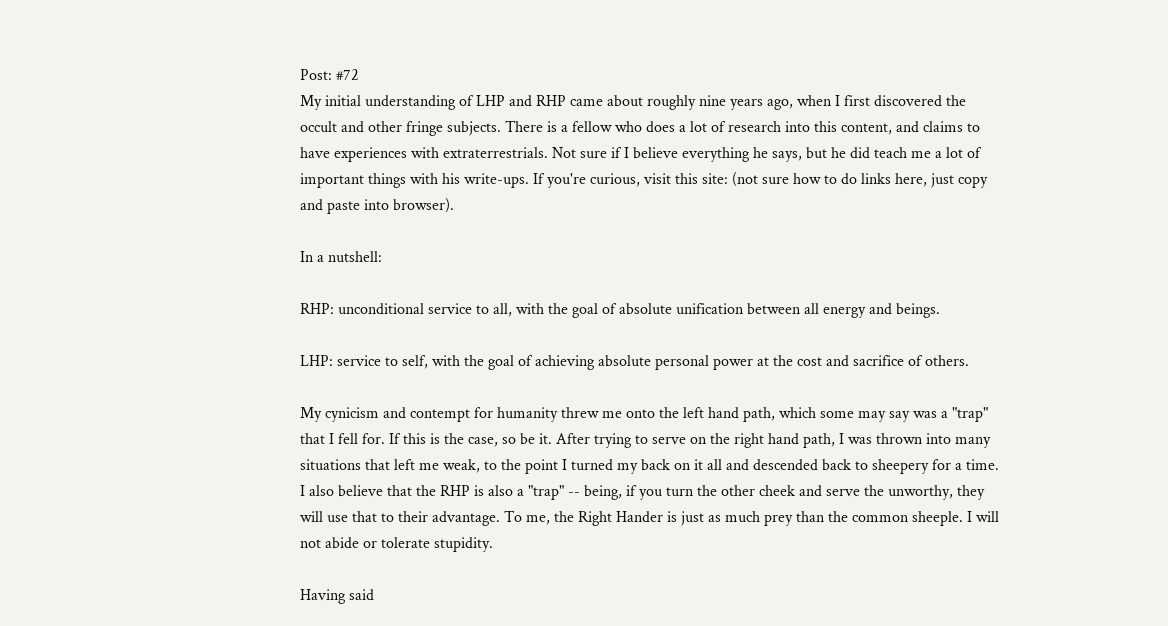Post: #72
My initial understanding of LHP and RHP came about roughly nine years ago, when I first discovered the occult and other fringe subjects. There is a fellow who does a lot of research into this content, and claims to have experiences with extraterrestrials. Not sure if I believe everything he says, but he did teach me a lot of important things with his write-ups. If you're curious, visit this site: (not sure how to do links here, just copy and paste into browser).

In a nutshell:

RHP: unconditional service to all, with the goal of absolute unification between all energy and beings.

LHP: service to self, with the goal of achieving absolute personal power at the cost and sacrifice of others.

My cynicism and contempt for humanity threw me onto the left hand path, which some may say was a "trap" that I fell for. If this is the case, so be it. After trying to serve on the right hand path, I was thrown into many situations that left me weak, to the point I turned my back on it all and descended back to sheepery for a time. I also believe that the RHP is also a "trap" -- being, if you turn the other cheek and serve the unworthy, they will use that to their advantage. To me, the Right Hander is just as much prey than the common sheeple. I will not abide or tolerate stupidity.

Having said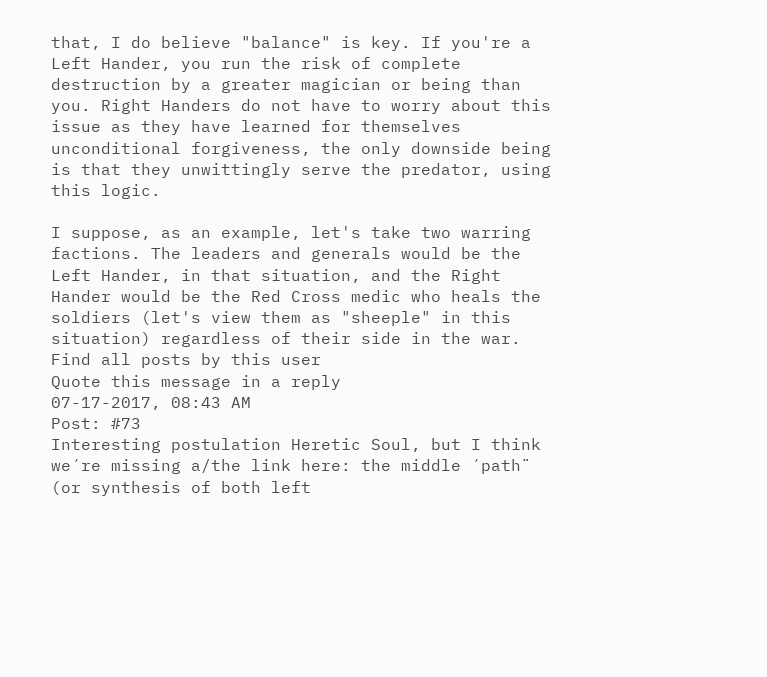that, I do believe "balance" is key. If you're a Left Hander, you run the risk of complete destruction by a greater magician or being than you. Right Handers do not have to worry about this issue as they have learned for themselves unconditional forgiveness, the only downside being is that they unwittingly serve the predator, using this logic.

I suppose, as an example, let's take two warring factions. The leaders and generals would be the Left Hander, in that situation, and the Right Hander would be the Red Cross medic who heals the soldiers (let's view them as "sheeple" in this situation) regardless of their side in the war.
Find all posts by this user
Quote this message in a reply
07-17-2017, 08:43 AM
Post: #73
Interesting postulation Heretic Soul, but I think we´re missing a/the link here: the middle ´path¨ (or synthesis of both left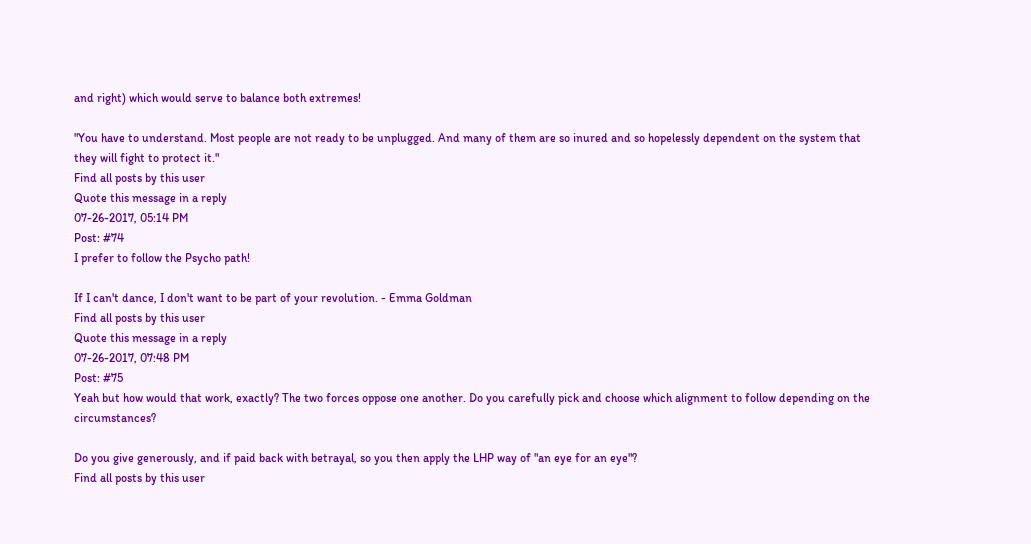and right) which would serve to balance both extremes!

"You have to understand. Most people are not ready to be unplugged. And many of them are so inured and so hopelessly dependent on the system that they will fight to protect it."
Find all posts by this user
Quote this message in a reply
07-26-2017, 05:14 PM
Post: #74
I prefer to follow the Psycho path!

If I can't dance, I don't want to be part of your revolution. - Emma Goldman
Find all posts by this user
Quote this message in a reply
07-26-2017, 07:48 PM
Post: #75
Yeah but how would that work, exactly? The two forces oppose one another. Do you carefully pick and choose which alignment to follow depending on the circumstances?

Do you give generously, and if paid back with betrayal, so you then apply the LHP way of "an eye for an eye"?
Find all posts by this user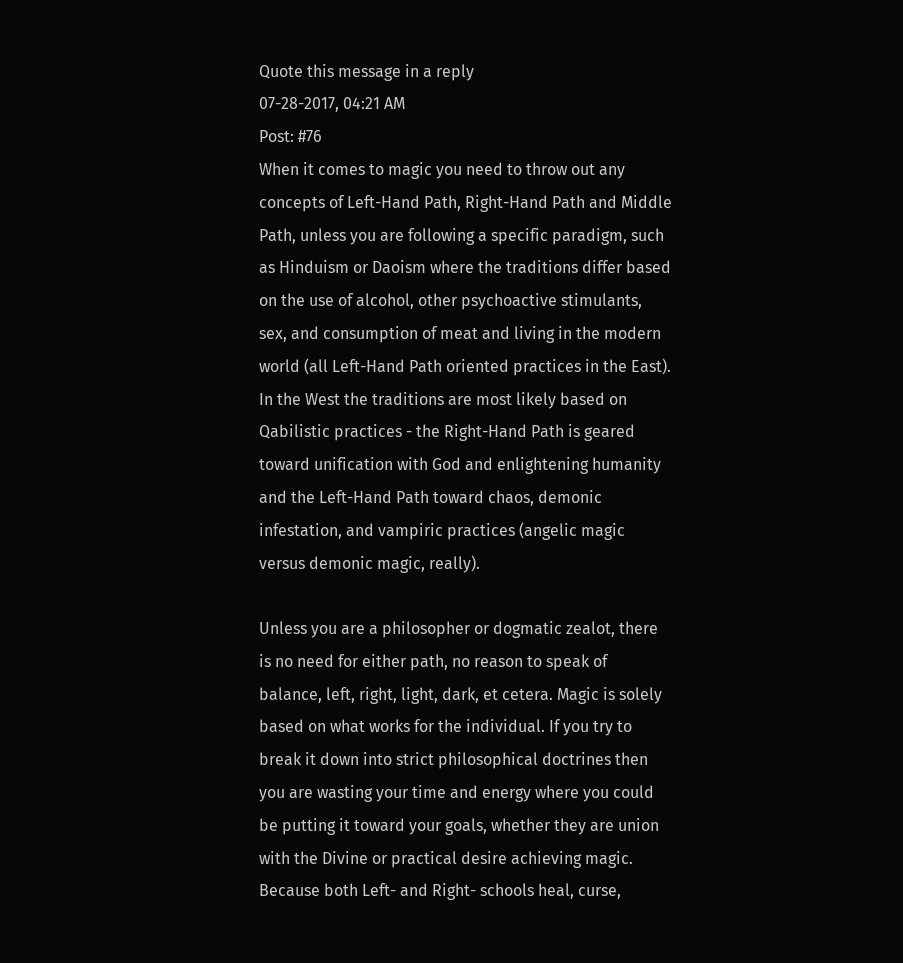Quote this message in a reply
07-28-2017, 04:21 AM
Post: #76
When it comes to magic you need to throw out any concepts of Left-Hand Path, Right-Hand Path and Middle Path, unless you are following a specific paradigm, such as Hinduism or Daoism where the traditions differ based on the use of alcohol, other psychoactive stimulants, sex, and consumption of meat and living in the modern world (all Left-Hand Path oriented practices in the East). In the West the traditions are most likely based on Qabilistic practices - the Right-Hand Path is geared toward unification with God and enlightening humanity and the Left-Hand Path toward chaos, demonic infestation, and vampiric practices (angelic magic versus demonic magic, really).

Unless you are a philosopher or dogmatic zealot, there is no need for either path, no reason to speak of balance, left, right, light, dark, et cetera. Magic is solely based on what works for the individual. If you try to break it down into strict philosophical doctrines then you are wasting your time and energy where you could be putting it toward your goals, whether they are union with the Divine or practical desire achieving magic. Because both Left- and Right- schools heal, curse,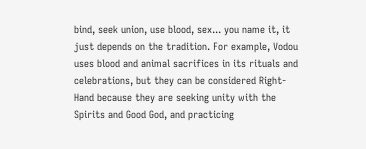bind, seek union, use blood, sex... you name it, it just depends on the tradition. For example, Vodou uses blood and animal sacrifices in its rituals and celebrations, but they can be considered Right-Hand because they are seeking unity with the Spirits and Good God, and practicing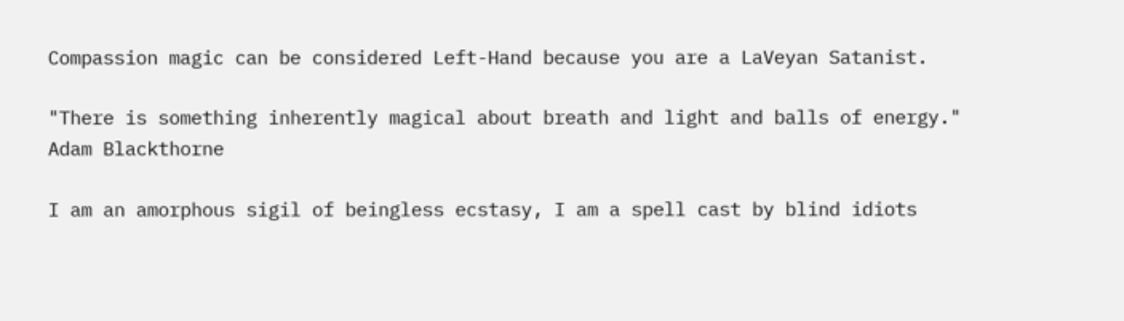Compassion magic can be considered Left-Hand because you are a LaVeyan Satanist.

"There is something inherently magical about breath and light and balls of energy." Adam Blackthorne

I am an amorphous sigil of beingless ecstasy, I am a spell cast by blind idiots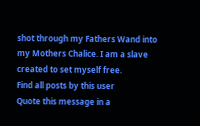shot through my Fathers Wand into my Mothers Chalice. I am a slave created to set myself free.
Find all posts by this user
Quote this message in a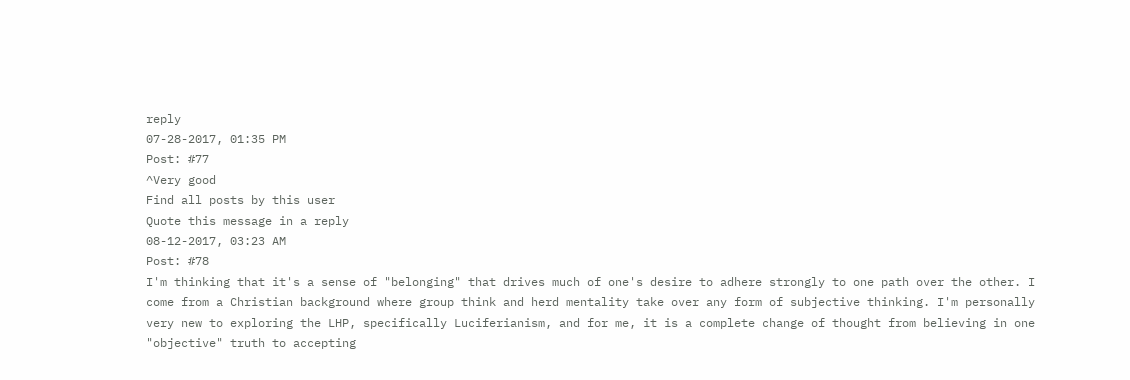reply
07-28-2017, 01:35 PM
Post: #77
^Very good
Find all posts by this user
Quote this message in a reply
08-12-2017, 03:23 AM
Post: #78
I'm thinking that it's a sense of "belonging" that drives much of one's desire to adhere strongly to one path over the other. I come from a Christian background where group think and herd mentality take over any form of subjective thinking. I'm personally very new to exploring the LHP, specifically Luciferianism, and for me, it is a complete change of thought from believing in one "objective" truth to accepting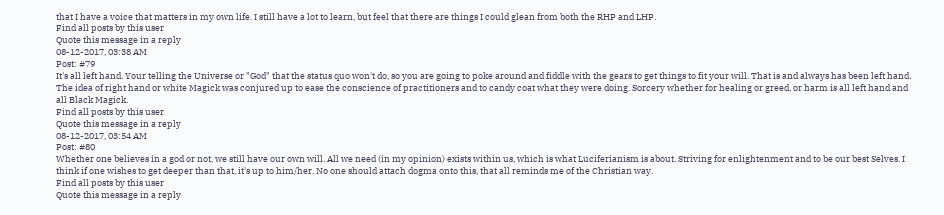that I have a voice that matters in my own life. I still have a lot to learn, but feel that there are things I could glean from both the RHP and LHP.
Find all posts by this user
Quote this message in a reply
08-12-2017, 03:38 AM
Post: #79
It's all left hand. Your telling the Universe or "God" that the status quo won't do, so you are going to poke around and fiddle with the gears to get things to fit your will. That is and always has been left hand. The idea of right hand or white Magick was conjured up to ease the conscience of practitioners and to candy coat what they were doing. Sorcery whether for healing or greed, or harm is all left hand and all Black Magick.
Find all posts by this user
Quote this message in a reply
08-12-2017, 03:54 AM
Post: #80
Whether one believes in a god or not, we still have our own will. All we need (in my opinion) exists within us, which is what Luciferianism is about. Striving for enlightenment and to be our best Selves. I think if one wishes to get deeper than that, it's up to him/her. No one should attach dogma onto this, that all reminds me of the Christian way.
Find all posts by this user
Quote this message in a reply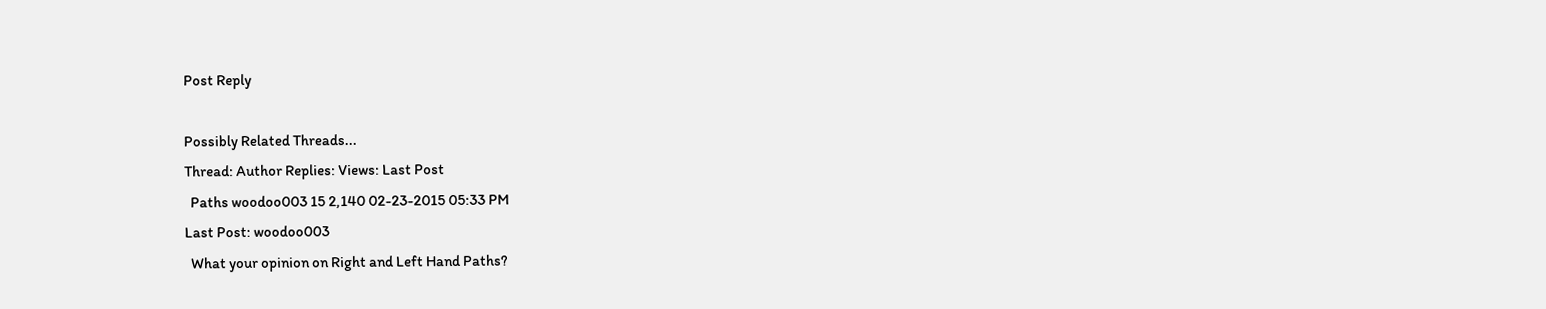Post Reply

Possibly Related Threads...
Thread: Author Replies: Views: Last Post
  Paths woodoo003 15 2,140 02-23-2015 05:33 PM
Last Post: woodoo003
  What your opinion on Right and Left Hand Paths?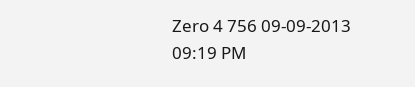Zero 4 756 09-09-2013 09:19 PM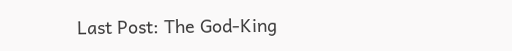Last Post: The God-King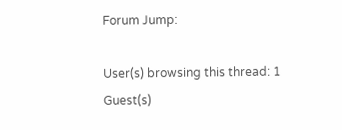Forum Jump:

User(s) browsing this thread: 1 Guest(s)